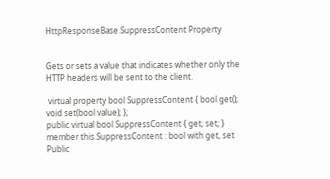HttpResponseBase.SuppressContent Property


Gets or sets a value that indicates whether only the HTTP headers will be sent to the client.

 virtual property bool SuppressContent { bool get(); void set(bool value); };
public virtual bool SuppressContent { get; set; }
member this.SuppressContent : bool with get, set
Public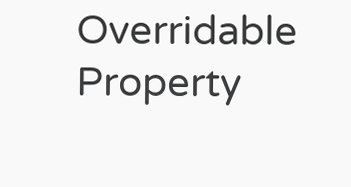Overridable Property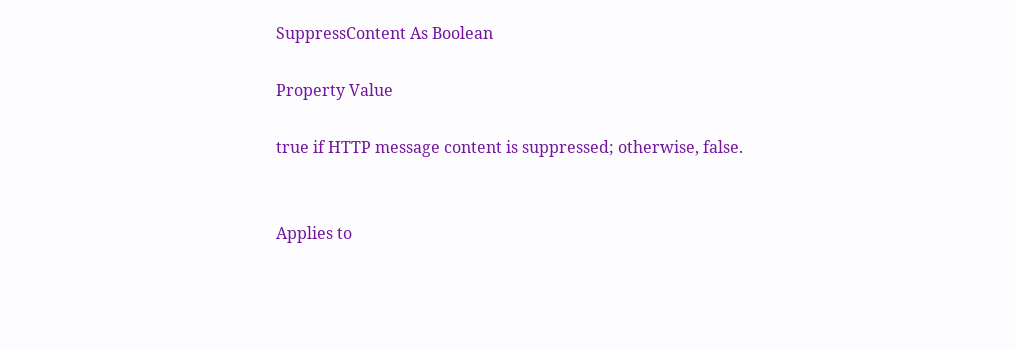SuppressContent As Boolean

Property Value

true if HTTP message content is suppressed; otherwise, false.


Applies to